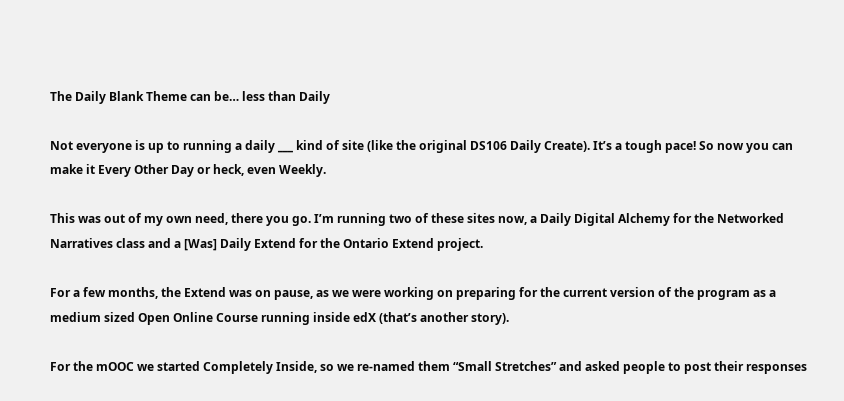The Daily Blank Theme can be… less than Daily

Not everyone is up to running a daily ___ kind of site (like the original DS106 Daily Create). It’s a tough pace! So now you can make it Every Other Day or heck, even Weekly.

This was out of my own need, there you go. I’m running two of these sites now, a Daily Digital Alchemy for the Networked Narratives class and a [Was] Daily Extend for the Ontario Extend project.

For a few months, the Extend was on pause, as we were working on preparing for the current version of the program as a medium sized Open Online Course running inside edX (that’s another story).

For the mOOC we started Completely Inside, so we re-named them “Small Stretches” and asked people to post their responses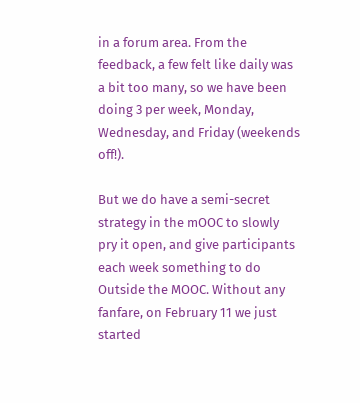in a forum area. From the feedback, a few felt like daily was a bit too many, so we have been doing 3 per week, Monday, Wednesday, and Friday (weekends off!).

But we do have a semi-secret strategy in the mOOC to slowly pry it open, and give participants each week something to do Outside the MOOC. Without any fanfare, on February 11 we just started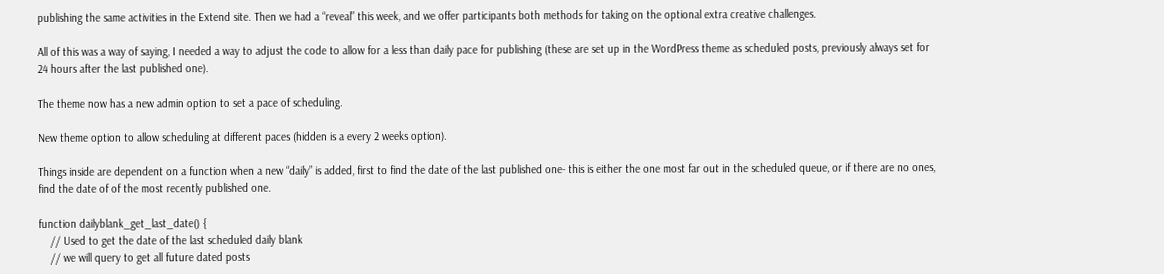publishing the same activities in the Extend site. Then we had a “reveal” this week, and we offer participants both methods for taking on the optional extra creative challenges.

All of this was a way of saying, I needed a way to adjust the code to allow for a less than daily pace for publishing (these are set up in the WordPress theme as scheduled posts, previously always set for 24 hours after the last published one).

The theme now has a new admin option to set a pace of scheduling.

New theme option to allow scheduling at different paces (hidden is a every 2 weeks option).

Things inside are dependent on a function when a new “daily” is added, first to find the date of the last published one- this is either the one most far out in the scheduled queue, or if there are no ones, find the date of of the most recently published one.

function dailyblank_get_last_date() {
    // Used to get the date of the last scheduled daily blank
    // we will query to get all future dated posts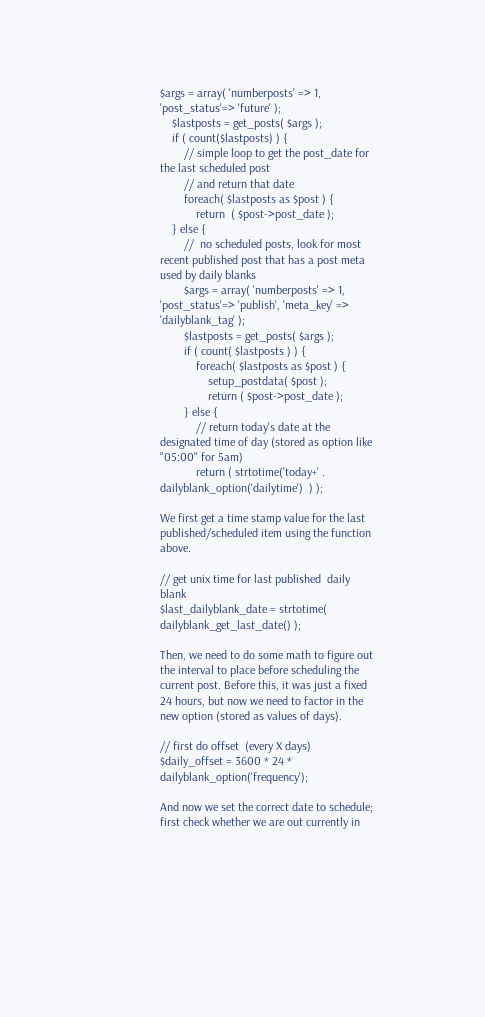$args = array( 'numberposts' => 1, 'post_status'=> 'future' );
    $lastposts = get_posts( $args );
    if ( count($lastposts) ) {
        // simple loop to get the post_date for the last scheduled post
        // and return that date
        foreach( $lastposts as $post ) {
            return  ( $post->post_date );
    } else {
        //  no scheduled posts, look for most recent published post that has a post meta used by daily blanks
        $args = array( 'numberposts' => 1, 'post_status'=> 'publish', 'meta_key' => 'dailyblank_tag' );
        $lastposts = get_posts( $args );
        if ( count( $lastposts ) ) {
            foreach( $lastposts as $post ) {
                setup_postdata( $post );
                return ( $post->post_date );
        } else {
            // return today's date at the designated time of day (stored as option like "05:00" for 5am)
            return ( strtotime('today+' . dailyblank_option('dailytime')  ) );

We first get a time stamp value for the last published/scheduled item using the function above.

// get unix time for last published  daily blank
$last_dailyblank_date = strtotime( dailyblank_get_last_date() );

Then, we need to do some math to figure out the interval to place before scheduling the current post. Before this, it was just a fixed 24 hours, but now we need to factor in the new option (stored as values of days).

// first do offset  (every X days)
$daily_offset = 3600 * 24 * dailyblank_option('frequency');

And now we set the correct date to schedule; first check whether we are out currently in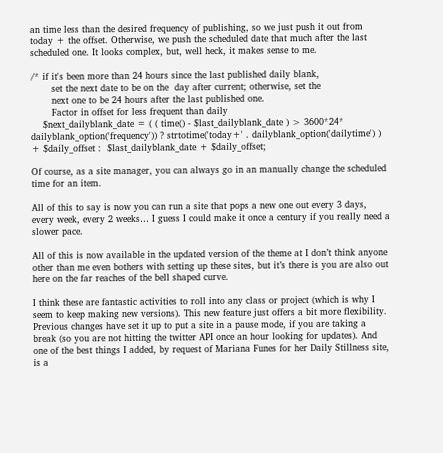an time less than the desired frequency of publishing, so we just push it out from today + the offset. Otherwise, we push the scheduled date that much after the last scheduled one. It looks complex, but, well heck, it makes sense to me.

/* if it's been more than 24 hours since the last published daily blank,
       set the next date to be on the  day after current; otherwise, set the
       next one to be 24 hours after the last published one.
       Factor in offset for less frequent than daily
    $next_dailyblank_date = ( ( time() - $last_dailyblank_date ) > 3600*24* dailyblank_option('frequency')) ? strtotime('today+' . dailyblank_option('dailytime') ) + $daily_offset :  $last_dailyblank_date + $daily_offset;

Of course, as a site manager, you can always go in an manually change the scheduled time for an item.

All of this to say is now you can run a site that pops a new one out every 3 days, every week, every 2 weeks… I guess I could make it once a century if you really need a slower pace.

All of this is now available in the updated version of the theme at I don’t think anyone other than me even bothers with setting up these sites, but it’s there is you are also out here on the far reaches of the bell shaped curve.

I think these are fantastic activities to roll into any class or project (which is why I seem to keep making new versions). This new feature just offers a bit more flexibility. Previous changes have set it up to put a site in a pause mode, if you are taking a break (so you are not hitting the twitter API once an hour looking for updates). And one of the best things I added, by request of Mariana Funes for her Daily Stillness site, is a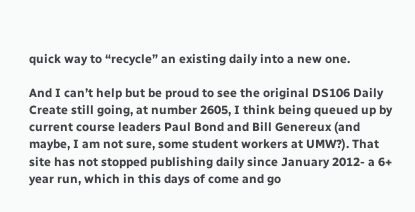quick way to “recycle” an existing daily into a new one.

And I can’t help but be proud to see the original DS106 Daily Create still going, at number 2605, I think being queued up by current course leaders Paul Bond and Bill Genereux (and maybe, I am not sure, some student workers at UMW?). That site has not stopped publishing daily since January 2012- a 6+ year run, which in this days of come and go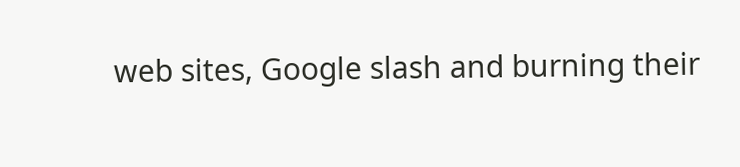web sites, Google slash and burning their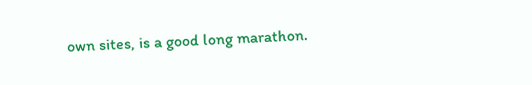own sites, is a good long marathon.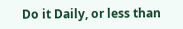Do it Daily, or less than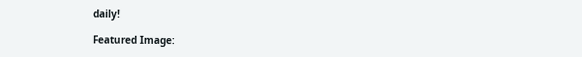daily!

Featured Image: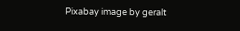Pixabay image by geralt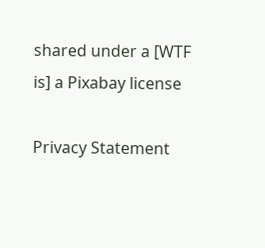shared under a [WTF is] a Pixabay license

Privacy Statement